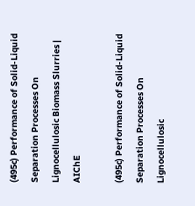(495c) Performance of Solid-Liquid Separation Processes On Lignocellulosic Biomass Slurries | AIChE

(495c) Performance of Solid-Liquid Separation Processes On Lignocellulosic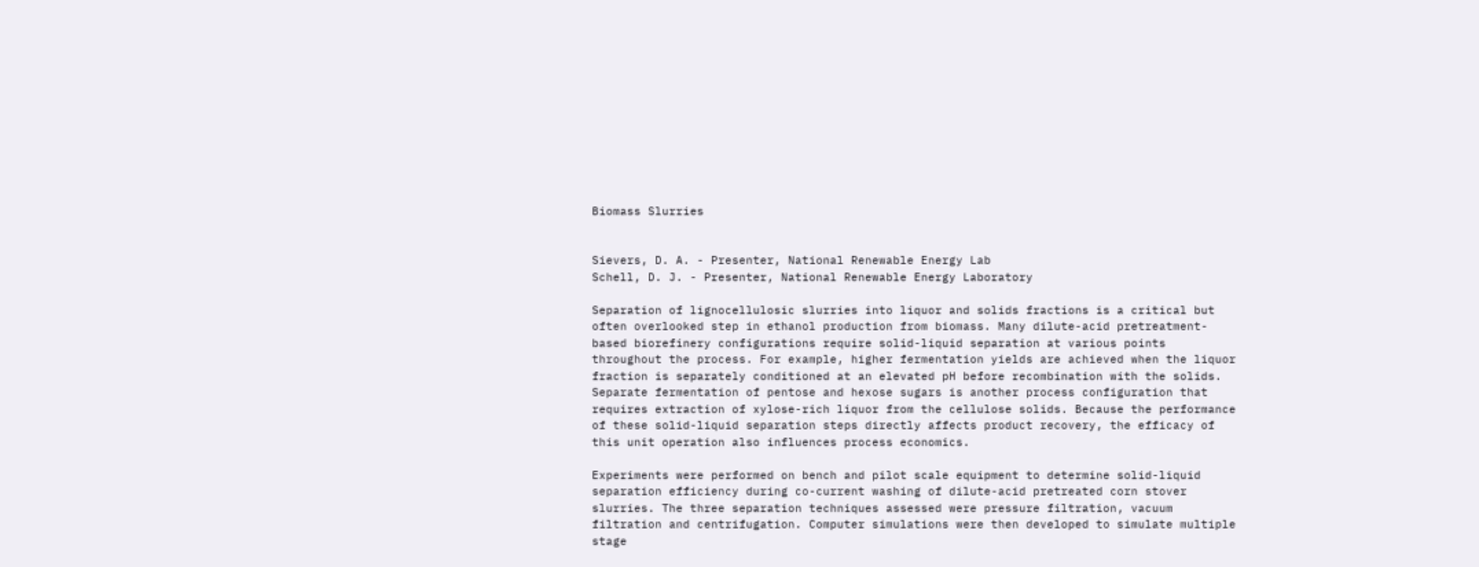Biomass Slurries


Sievers, D. A. - Presenter, National Renewable Energy Lab
Schell, D. J. - Presenter, National Renewable Energy Laboratory

Separation of lignocellulosic slurries into liquor and solids fractions is a critical but often overlooked step in ethanol production from biomass. Many dilute-acid pretreatment-based biorefinery configurations require solid-liquid separation at various points throughout the process. For example, higher fermentation yields are achieved when the liquor fraction is separately conditioned at an elevated pH before recombination with the solids. Separate fermentation of pentose and hexose sugars is another process configuration that requires extraction of xylose-rich liquor from the cellulose solids. Because the performance of these solid-liquid separation steps directly affects product recovery, the efficacy of this unit operation also influences process economics.

Experiments were performed on bench and pilot scale equipment to determine solid-liquid separation efficiency during co-current washing of dilute-acid pretreated corn stover slurries. The three separation techniques assessed were pressure filtration, vacuum filtration and centrifugation. Computer simulations were then developed to simulate multiple stage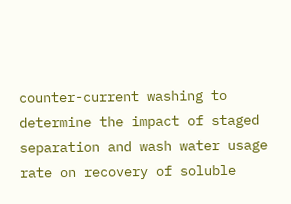counter-current washing to determine the impact of staged separation and wash water usage rate on recovery of soluble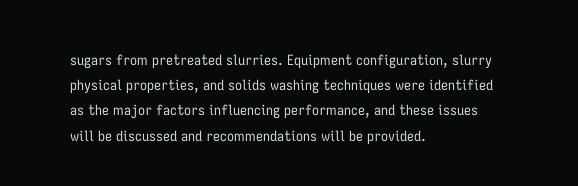sugars from pretreated slurries. Equipment configuration, slurry physical properties, and solids washing techniques were identified as the major factors influencing performance, and these issues will be discussed and recommendations will be provided.